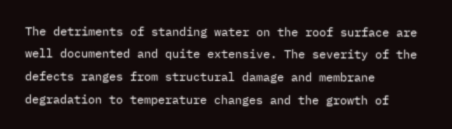The detriments of standing water on the roof surface are well documented and quite extensive. The severity of the defects ranges from structural damage and membrane degradation to temperature changes and the growth of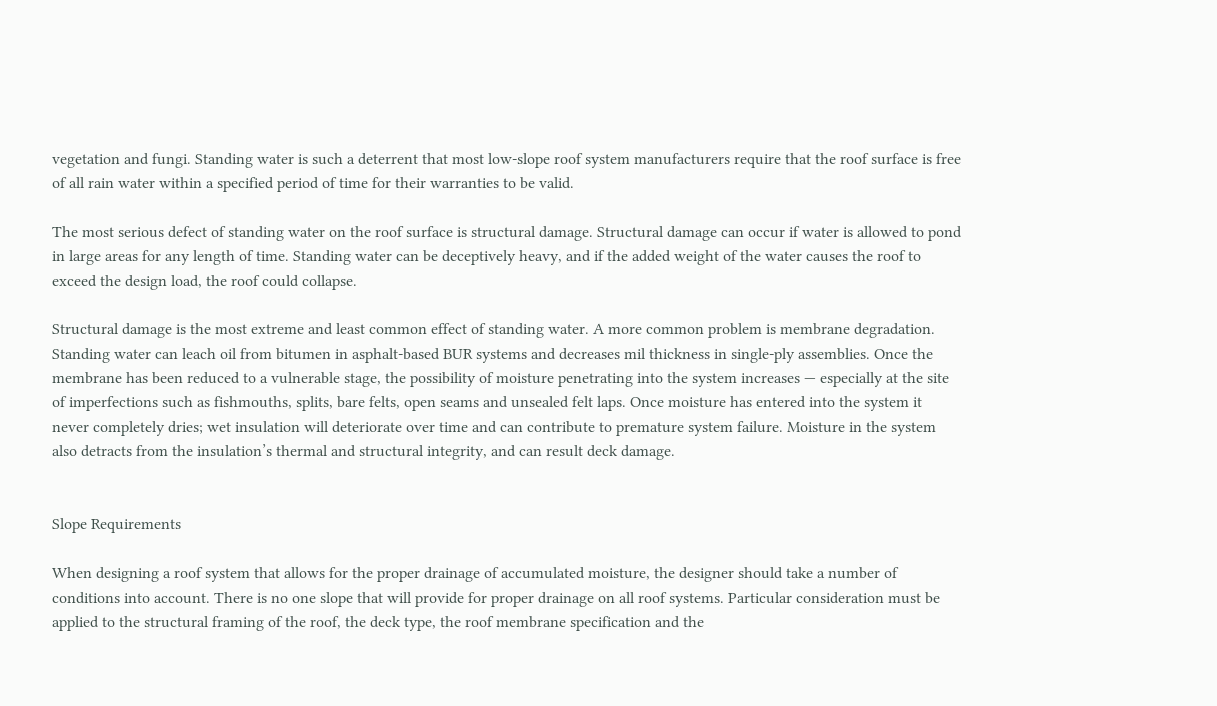vegetation and fungi. Standing water is such a deterrent that most low-slope roof system manufacturers require that the roof surface is free of all rain water within a specified period of time for their warranties to be valid.

The most serious defect of standing water on the roof surface is structural damage. Structural damage can occur if water is allowed to pond in large areas for any length of time. Standing water can be deceptively heavy, and if the added weight of the water causes the roof to exceed the design load, the roof could collapse.

Structural damage is the most extreme and least common effect of standing water. A more common problem is membrane degradation. Standing water can leach oil from bitumen in asphalt-based BUR systems and decreases mil thickness in single-ply assemblies. Once the membrane has been reduced to a vulnerable stage, the possibility of moisture penetrating into the system increases — especially at the site of imperfections such as fishmouths, splits, bare felts, open seams and unsealed felt laps. Once moisture has entered into the system it never completely dries; wet insulation will deteriorate over time and can contribute to premature system failure. Moisture in the system also detracts from the insulation’s thermal and structural integrity, and can result deck damage.


Slope Requirements

When designing a roof system that allows for the proper drainage of accumulated moisture, the designer should take a number of conditions into account. There is no one slope that will provide for proper drainage on all roof systems. Particular consideration must be applied to the structural framing of the roof, the deck type, the roof membrane specification and the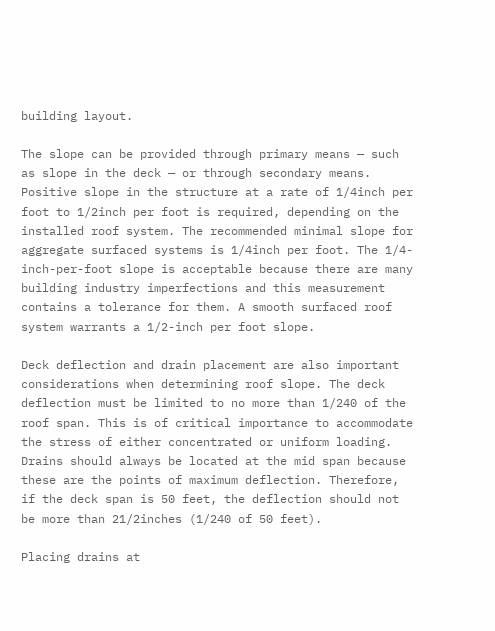building layout.

The slope can be provided through primary means — such as slope in the deck — or through secondary means. Positive slope in the structure at a rate of 1/4inch per foot to 1/2inch per foot is required, depending on the installed roof system. The recommended minimal slope for aggregate surfaced systems is 1/4inch per foot. The 1/4-inch-per-foot slope is acceptable because there are many building industry imperfections and this measurement contains a tolerance for them. A smooth surfaced roof system warrants a 1/2-inch per foot slope.

Deck deflection and drain placement are also important considerations when determining roof slope. The deck deflection must be limited to no more than 1/240 of the roof span. This is of critical importance to accommodate the stress of either concentrated or uniform loading. Drains should always be located at the mid span because these are the points of maximum deflection. Therefore, if the deck span is 50 feet, the deflection should not be more than 21/2inches (1/240 of 50 feet).

Placing drains at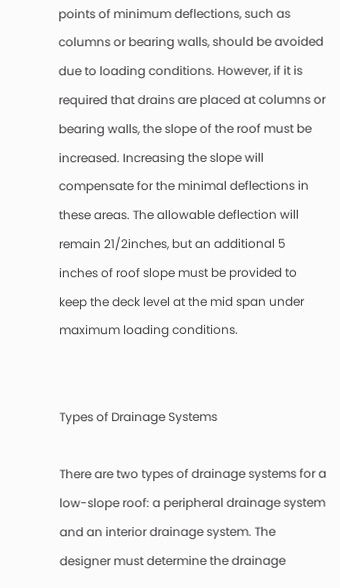points of minimum deflections, such as columns or bearing walls, should be avoided due to loading conditions. However, if it is required that drains are placed at columns or bearing walls, the slope of the roof must be increased. Increasing the slope will compensate for the minimal deflections in these areas. The allowable deflection will remain 21/2inches, but an additional 5 inches of roof slope must be provided to keep the deck level at the mid span under maximum loading conditions.


Types of Drainage Systems

There are two types of drainage systems for a low-slope roof: a peripheral drainage system and an interior drainage system. The designer must determine the drainage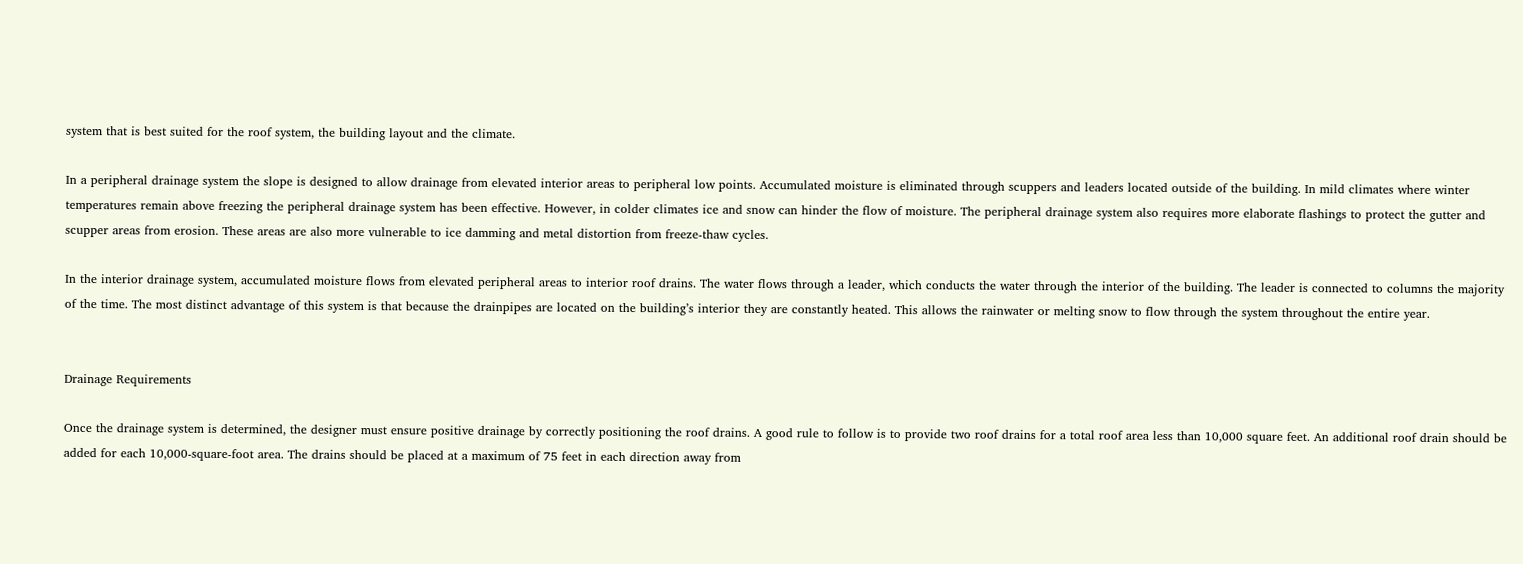system that is best suited for the roof system, the building layout and the climate.

In a peripheral drainage system the slope is designed to allow drainage from elevated interior areas to peripheral low points. Accumulated moisture is eliminated through scuppers and leaders located outside of the building. In mild climates where winter temperatures remain above freezing the peripheral drainage system has been effective. However, in colder climates ice and snow can hinder the flow of moisture. The peripheral drainage system also requires more elaborate flashings to protect the gutter and scupper areas from erosion. These areas are also more vulnerable to ice damming and metal distortion from freeze-thaw cycles.

In the interior drainage system, accumulated moisture flows from elevated peripheral areas to interior roof drains. The water flows through a leader, which conducts the water through the interior of the building. The leader is connected to columns the majority of the time. The most distinct advantage of this system is that because the drainpipes are located on the building’s interior they are constantly heated. This allows the rainwater or melting snow to flow through the system throughout the entire year.


Drainage Requirements

Once the drainage system is determined, the designer must ensure positive drainage by correctly positioning the roof drains. A good rule to follow is to provide two roof drains for a total roof area less than 10,000 square feet. An additional roof drain should be added for each 10,000-square-foot area. The drains should be placed at a maximum of 75 feet in each direction away from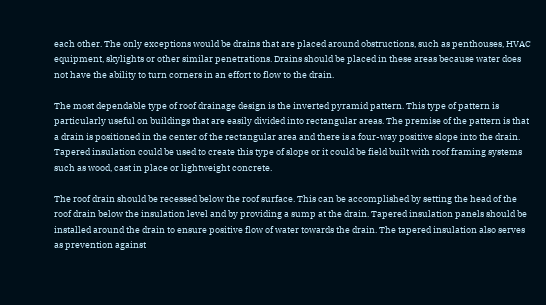each other. The only exceptions would be drains that are placed around obstructions, such as penthouses, HVAC equipment, skylights or other similar penetrations. Drains should be placed in these areas because water does not have the ability to turn corners in an effort to flow to the drain.

The most dependable type of roof drainage design is the inverted pyramid pattern. This type of pattern is particularly useful on buildings that are easily divided into rectangular areas. The premise of the pattern is that a drain is positioned in the center of the rectangular area and there is a four-way positive slope into the drain. Tapered insulation could be used to create this type of slope or it could be field built with roof framing systems such as wood, cast in place or lightweight concrete.

The roof drain should be recessed below the roof surface. This can be accomplished by setting the head of the roof drain below the insulation level and by providing a sump at the drain. Tapered insulation panels should be installed around the drain to ensure positive flow of water towards the drain. The tapered insulation also serves as prevention against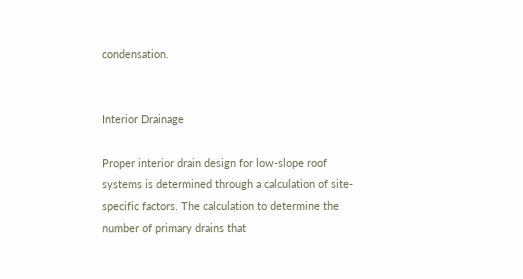condensation.


Interior Drainage

Proper interior drain design for low-slope roof systems is determined through a calculation of site-specific factors. The calculation to determine the number of primary drains that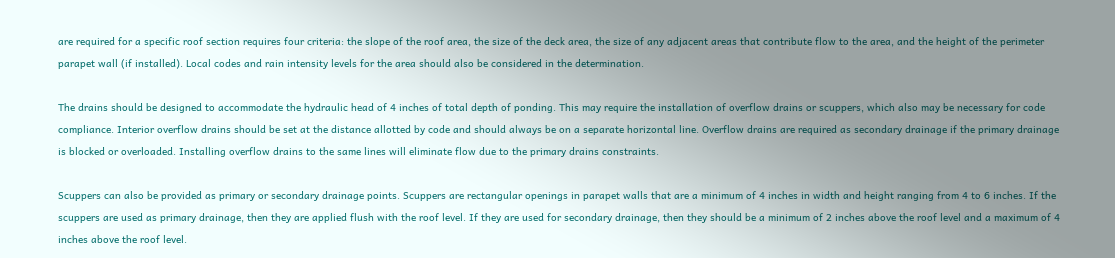are required for a specific roof section requires four criteria: the slope of the roof area, the size of the deck area, the size of any adjacent areas that contribute flow to the area, and the height of the perimeter parapet wall (if installed). Local codes and rain intensity levels for the area should also be considered in the determination.

The drains should be designed to accommodate the hydraulic head of 4 inches of total depth of ponding. This may require the installation of overflow drains or scuppers, which also may be necessary for code compliance. Interior overflow drains should be set at the distance allotted by code and should always be on a separate horizontal line. Overflow drains are required as secondary drainage if the primary drainage is blocked or overloaded. Installing overflow drains to the same lines will eliminate flow due to the primary drains constraints.

Scuppers can also be provided as primary or secondary drainage points. Scuppers are rectangular openings in parapet walls that are a minimum of 4 inches in width and height ranging from 4 to 6 inches. If the scuppers are used as primary drainage, then they are applied flush with the roof level. If they are used for secondary drainage, then they should be a minimum of 2 inches above the roof level and a maximum of 4 inches above the roof level.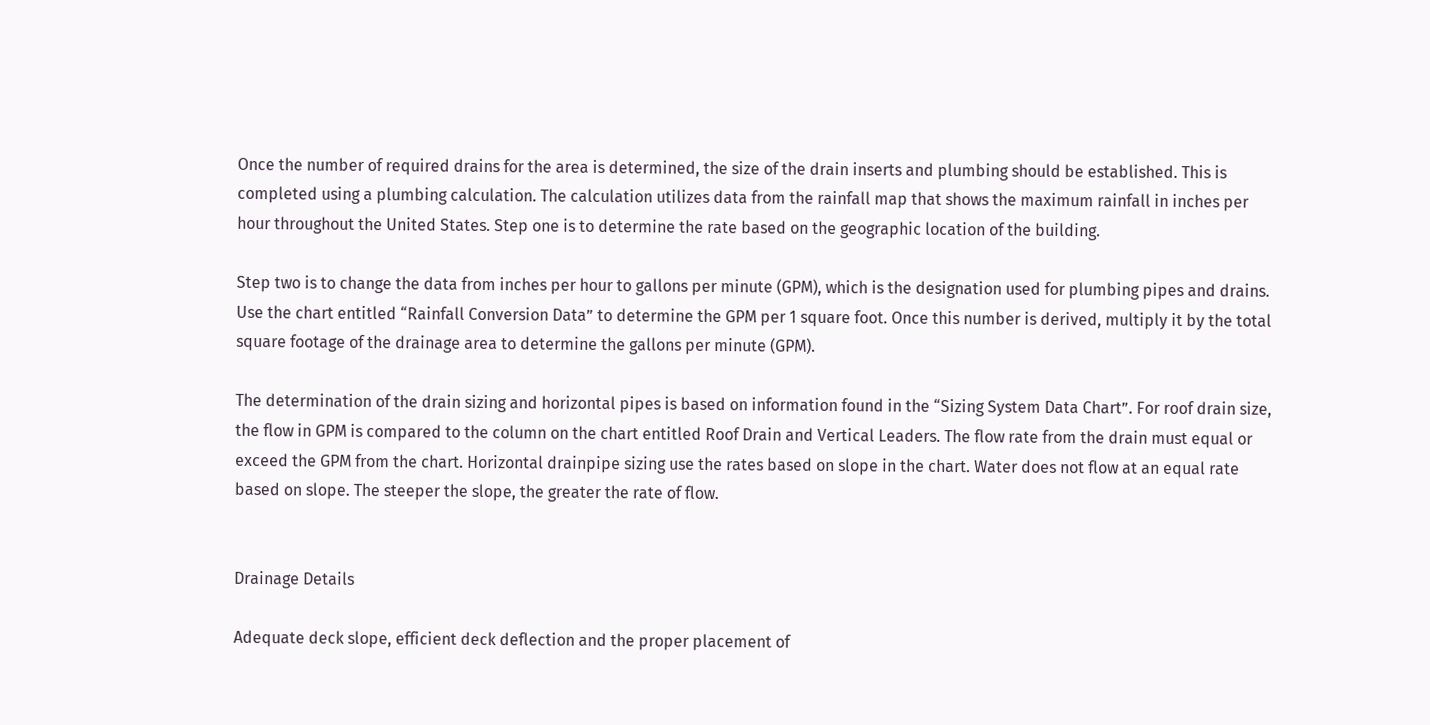Once the number of required drains for the area is determined, the size of the drain inserts and plumbing should be established. This is completed using a plumbing calculation. The calculation utilizes data from the rainfall map that shows the maximum rainfall in inches per hour throughout the United States. Step one is to determine the rate based on the geographic location of the building.

Step two is to change the data from inches per hour to gallons per minute (GPM), which is the designation used for plumbing pipes and drains. Use the chart entitled “Rainfall Conversion Data” to determine the GPM per 1 square foot. Once this number is derived, multiply it by the total square footage of the drainage area to determine the gallons per minute (GPM).

The determination of the drain sizing and horizontal pipes is based on information found in the “Sizing System Data Chart”. For roof drain size, the flow in GPM is compared to the column on the chart entitled Roof Drain and Vertical Leaders. The flow rate from the drain must equal or exceed the GPM from the chart. Horizontal drainpipe sizing use the rates based on slope in the chart. Water does not flow at an equal rate based on slope. The steeper the slope, the greater the rate of flow.


Drainage Details

Adequate deck slope, efficient deck deflection and the proper placement of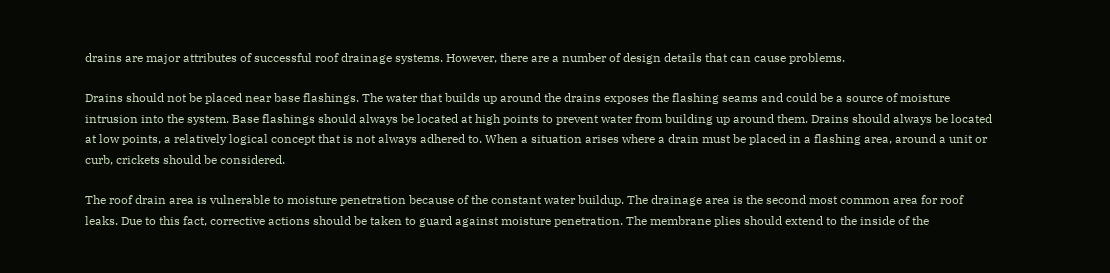drains are major attributes of successful roof drainage systems. However, there are a number of design details that can cause problems.

Drains should not be placed near base flashings. The water that builds up around the drains exposes the flashing seams and could be a source of moisture intrusion into the system. Base flashings should always be located at high points to prevent water from building up around them. Drains should always be located at low points, a relatively logical concept that is not always adhered to. When a situation arises where a drain must be placed in a flashing area, around a unit or curb, crickets should be considered.

The roof drain area is vulnerable to moisture penetration because of the constant water buildup. The drainage area is the second most common area for roof leaks. Due to this fact, corrective actions should be taken to guard against moisture penetration. The membrane plies should extend to the inside of the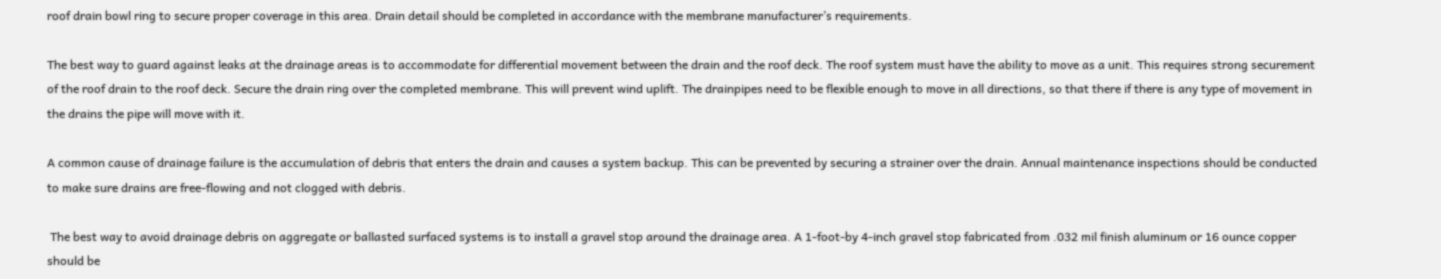roof drain bowl ring to secure proper coverage in this area. Drain detail should be completed in accordance with the membrane manufacturer’s requirements.

The best way to guard against leaks at the drainage areas is to accommodate for differential movement between the drain and the roof deck. The roof system must have the ability to move as a unit. This requires strong securement of the roof drain to the roof deck. Secure the drain ring over the completed membrane. This will prevent wind uplift. The drainpipes need to be flexible enough to move in all directions, so that there if there is any type of movement in the drains the pipe will move with it.

A common cause of drainage failure is the accumulation of debris that enters the drain and causes a system backup. This can be prevented by securing a strainer over the drain. Annual maintenance inspections should be conducted to make sure drains are free-flowing and not clogged with debris.

 The best way to avoid drainage debris on aggregate or ballasted surfaced systems is to install a gravel stop around the drainage area. A 1-foot-by 4-inch gravel stop fabricated from .032 mil finish aluminum or 16 ounce copper should be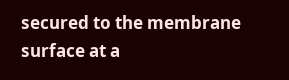secured to the membrane surface at a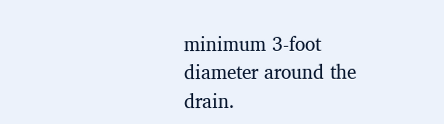minimum 3-foot diameter around the drain.